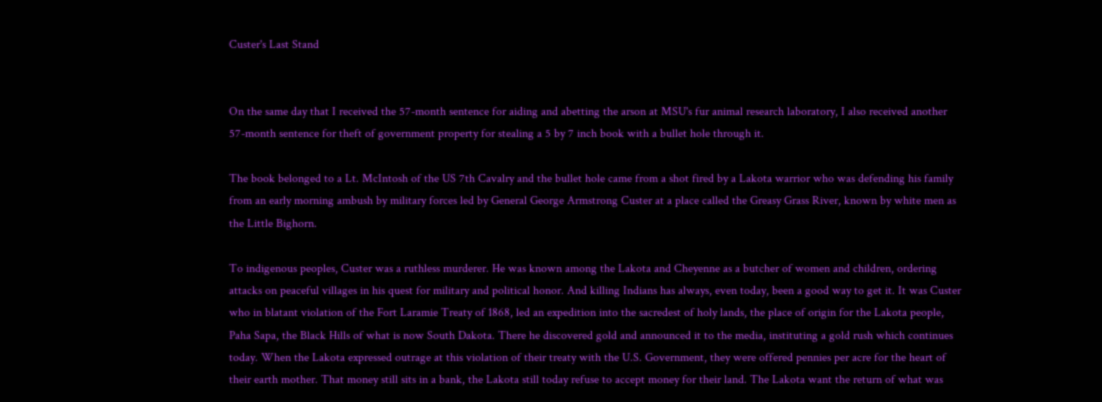Custer's Last Stand


On the same day that I received the 57-month sentence for aiding and abetting the arson at MSU's fur animal research laboratory, I also received another 57-month sentence for theft of government property for stealing a 5 by 7 inch book with a bullet hole through it.

The book belonged to a Lt. McIntosh of the US 7th Cavalry and the bullet hole came from a shot fired by a Lakota warrior who was defending his family from an early morning ambush by military forces led by General George Armstrong Custer at a place called the Greasy Grass River, known by white men as the Little Bighorn.

To indigenous peoples, Custer was a ruthless murderer. He was known among the Lakota and Cheyenne as a butcher of women and children, ordering attacks on peaceful villages in his quest for military and political honor. And killing Indians has always, even today, been a good way to get it. It was Custer who in blatant violation of the Fort Laramie Treaty of 1868, led an expedition into the sacredest of holy lands, the place of origin for the Lakota people, Paha Sapa, the Black Hills of what is now South Dakota. There he discovered gold and announced it to the media, instituting a gold rush which continues today. When the Lakota expressed outrage at this violation of their treaty with the U.S. Government, they were offered pennies per acre for the heart of their earth mother. That money still sits in a bank, the Lakota still today refuse to accept money for their land. The Lakota want the return of what was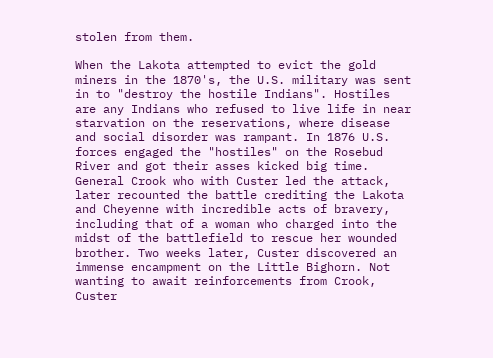stolen from them.

When the Lakota attempted to evict the gold miners in the 1870's, the U.S. military was sent in to "destroy the hostile Indians". Hostiles are any Indians who refused to live life in near starvation on the reservations, where disease and social disorder was rampant. In 1876 U.S. forces engaged the "hostiles" on the Rosebud River and got their asses kicked big time. General Crook who with Custer led the attack, later recounted the battle crediting the Lakota and Cheyenne with incredible acts of bravery, including that of a woman who charged into the midst of the battlefield to rescue her wounded brother. Two weeks later, Custer discovered an immense encampment on the Little Bighorn. Not wanting to await reinforcements from Crook, Custer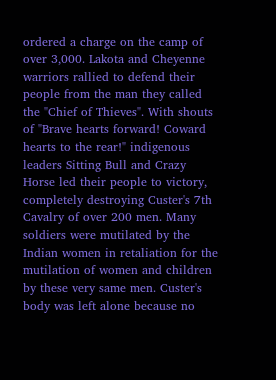ordered a charge on the camp of over 3,000. Lakota and Cheyenne warriors rallied to defend their people from the man they called the "Chief of Thieves". With shouts of "Brave hearts forward! Coward hearts to the rear!" indigenous leaders Sitting Bull and Crazy Horse led their people to victory, completely destroying Custer's 7th Cavalry of over 200 men. Many soldiers were mutilated by the Indian women in retaliation for the mutilation of women and children by these very same men. Custer's body was left alone because no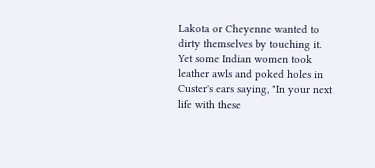Lakota or Cheyenne wanted to dirty themselves by touching it. Yet some Indian women took leather awls and poked holes in Custer's ears saying, "In your next life with these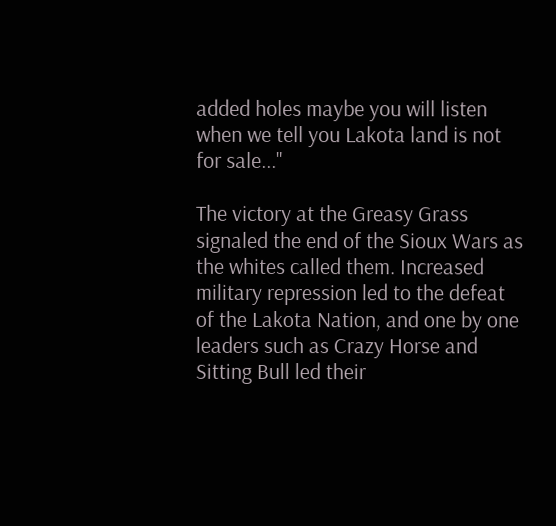added holes maybe you will listen when we tell you Lakota land is not for sale..."

The victory at the Greasy Grass signaled the end of the Sioux Wars as the whites called them. Increased military repression led to the defeat of the Lakota Nation, and one by one leaders such as Crazy Horse and Sitting Bull led their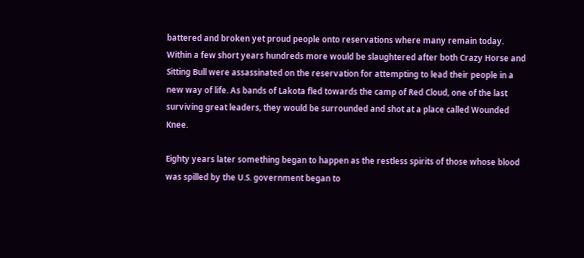battered and broken yet proud people onto reservations where many remain today. Within a few short years hundreds more would be slaughtered after both Crazy Horse and Sitting Bull were assassinated on the reservation for attempting to lead their people in a new way of life. As bands of Lakota fled towards the camp of Red Cloud, one of the last surviving great leaders, they would be surrounded and shot at a place called Wounded Knee.

Eighty years later something began to happen as the restless spirits of those whose blood was spilled by the U.S. government began to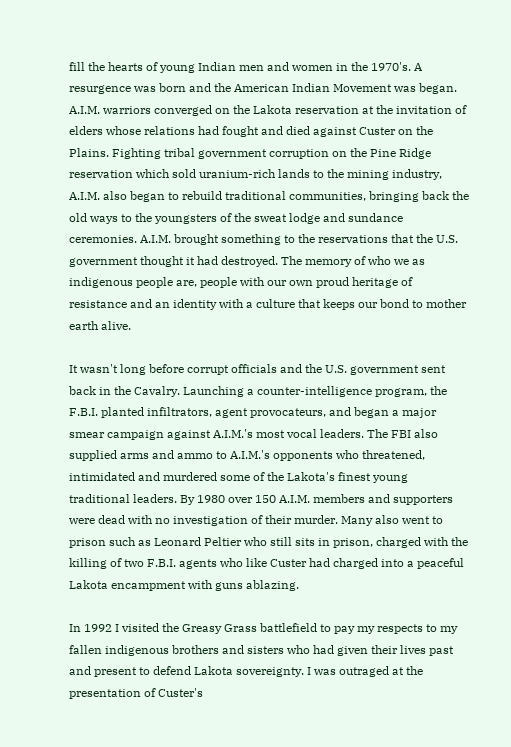fill the hearts of young Indian men and women in the 1970's. A resurgence was born and the American Indian Movement was began. A.I.M. warriors converged on the Lakota reservation at the invitation of elders whose relations had fought and died against Custer on the Plains. Fighting tribal government corruption on the Pine Ridge reservation which sold uranium-rich lands to the mining industry, A.I.M. also began to rebuild traditional communities, bringing back the old ways to the youngsters of the sweat lodge and sundance ceremonies. A.I.M. brought something to the reservations that the U.S. government thought it had destroyed. The memory of who we as indigenous people are, people with our own proud heritage of resistance and an identity with a culture that keeps our bond to mother earth alive.

It wasn't long before corrupt officials and the U.S. government sent back in the Cavalry. Launching a counter-intelligence program, the F.B.I. planted infiltrators, agent provocateurs, and began a major smear campaign against A.I.M.'s most vocal leaders. The FBI also supplied arms and ammo to A.I.M.'s opponents who threatened, intimidated and murdered some of the Lakota's finest young traditional leaders. By 1980 over 150 A.I.M. members and supporters were dead with no investigation of their murder. Many also went to prison such as Leonard Peltier who still sits in prison, charged with the killing of two F.B.I. agents who like Custer had charged into a peaceful Lakota encampment with guns ablazing.

In 1992 I visited the Greasy Grass battlefield to pay my respects to my fallen indigenous brothers and sisters who had given their lives past and present to defend Lakota sovereignty. I was outraged at the presentation of Custer's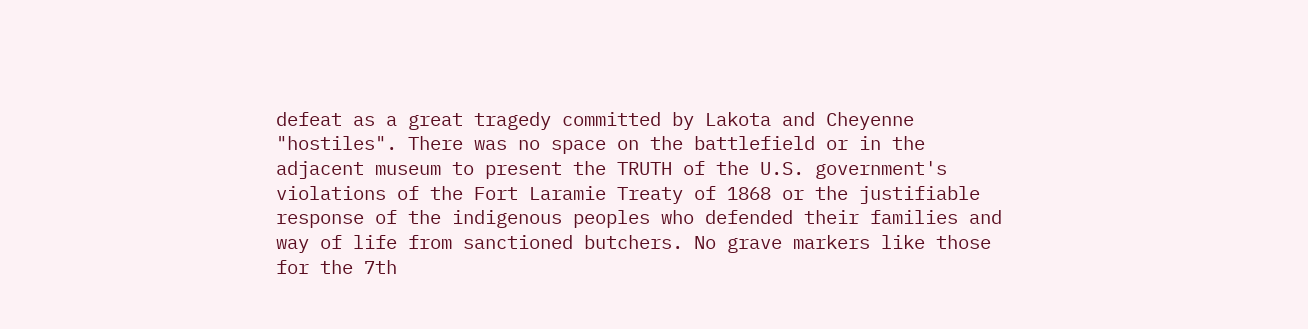defeat as a great tragedy committed by Lakota and Cheyenne "hostiles". There was no space on the battlefield or in the adjacent museum to present the TRUTH of the U.S. government's violations of the Fort Laramie Treaty of 1868 or the justifiable response of the indigenous peoples who defended their families and way of life from sanctioned butchers. No grave markers like those for the 7th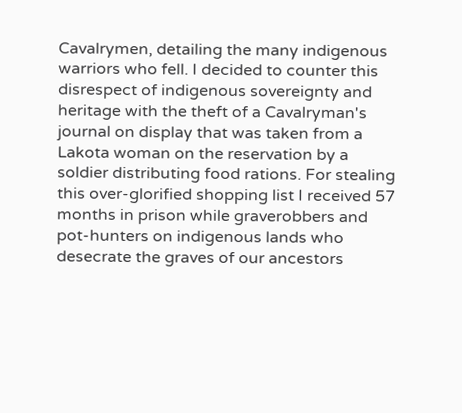Cavalrymen, detailing the many indigenous warriors who fell. I decided to counter this disrespect of indigenous sovereignty and heritage with the theft of a Cavalryman's journal on display that was taken from a Lakota woman on the reservation by a soldier distributing food rations. For stealing this over-glorified shopping list I received 57 months in prison while graverobbers and pot-hunters on indigenous lands who desecrate the graves of our ancestors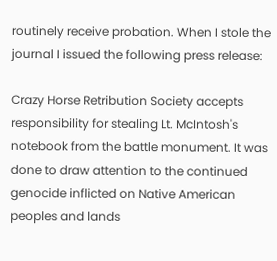routinely receive probation. When I stole the journal I issued the following press release:

Crazy Horse Retribution Society accepts responsibility for stealing Lt. McIntosh's notebook from the battle monument. It was done to draw attention to the continued genocide inflicted on Native American peoples and lands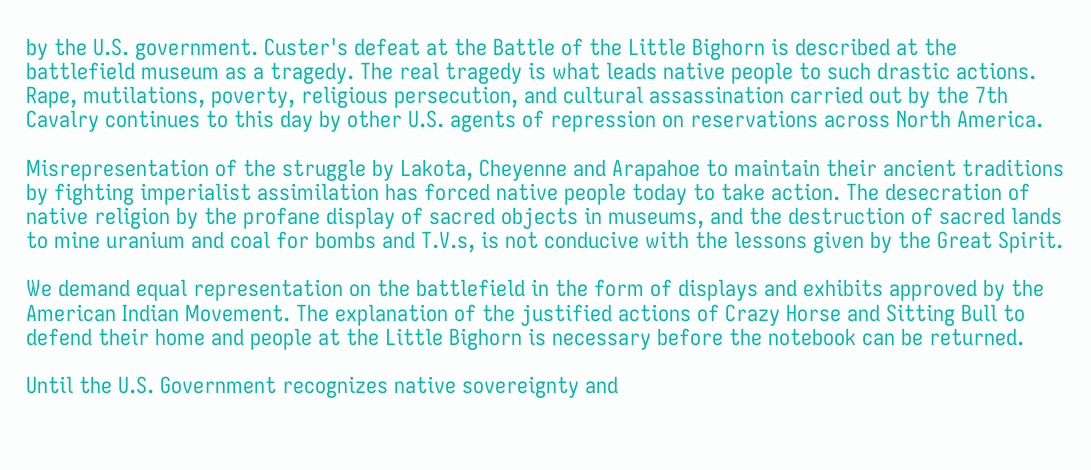by the U.S. government. Custer's defeat at the Battle of the Little Bighorn is described at the battlefield museum as a tragedy. The real tragedy is what leads native people to such drastic actions. Rape, mutilations, poverty, religious persecution, and cultural assassination carried out by the 7th Cavalry continues to this day by other U.S. agents of repression on reservations across North America.

Misrepresentation of the struggle by Lakota, Cheyenne and Arapahoe to maintain their ancient traditions by fighting imperialist assimilation has forced native people today to take action. The desecration of native religion by the profane display of sacred objects in museums, and the destruction of sacred lands to mine uranium and coal for bombs and T.V.s, is not conducive with the lessons given by the Great Spirit.

We demand equal representation on the battlefield in the form of displays and exhibits approved by the American Indian Movement. The explanation of the justified actions of Crazy Horse and Sitting Bull to defend their home and people at the Little Bighorn is necessary before the notebook can be returned.

Until the U.S. Government recognizes native sovereignty and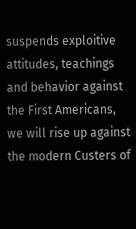suspends exploitive attitudes, teachings and behavior against the First Americans, we will rise up against the modern Custers of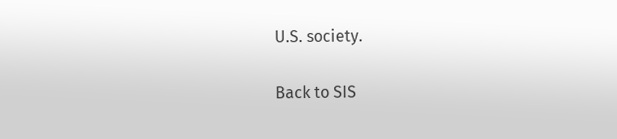U.S. society.

Back to SIS